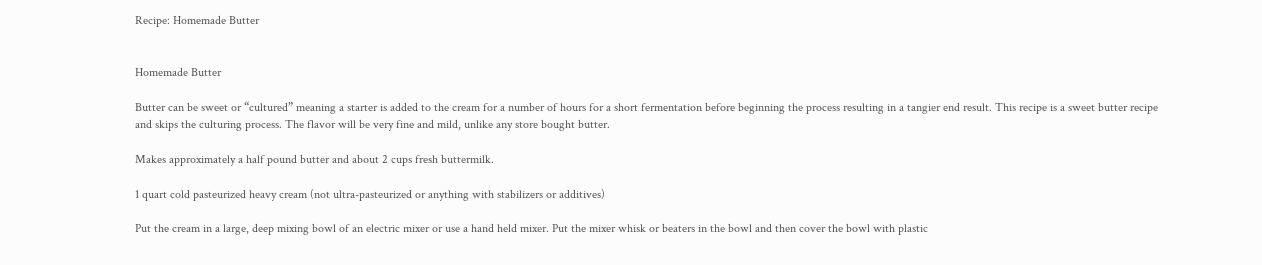Recipe: Homemade Butter


Homemade Butter

Butter can be sweet or “cultured” meaning a starter is added to the cream for a number of hours for a short fermentation before beginning the process resulting in a tangier end result. This recipe is a sweet butter recipe and skips the culturing process. The flavor will be very fine and mild, unlike any store bought butter.

Makes approximately a half pound butter and about 2 cups fresh buttermilk.

1 quart cold pasteurized heavy cream (not ultra-pasteurized or anything with stabilizers or additives)

Put the cream in a large, deep mixing bowl of an electric mixer or use a hand held mixer. Put the mixer whisk or beaters in the bowl and then cover the bowl with plastic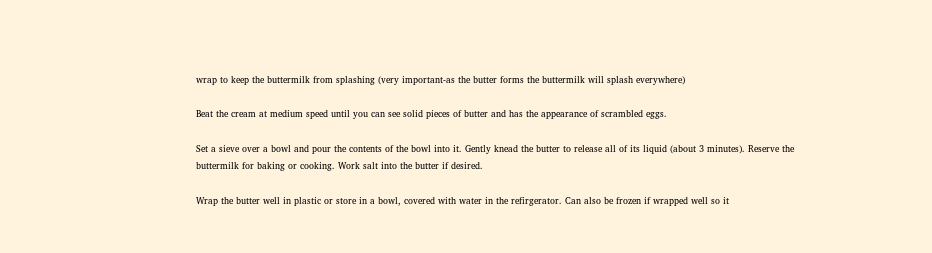wrap to keep the buttermilk from splashing (very important-as the butter forms the buttermilk will splash everywhere)

Beat the cream at medium speed until you can see solid pieces of butter and has the appearance of scrambled eggs.

Set a sieve over a bowl and pour the contents of the bowl into it. Gently knead the butter to release all of its liquid (about 3 minutes). Reserve the buttermilk for baking or cooking. Work salt into the butter if desired.

Wrap the butter well in plastic or store in a bowl, covered with water in the refirgerator. Can also be frozen if wrapped well so it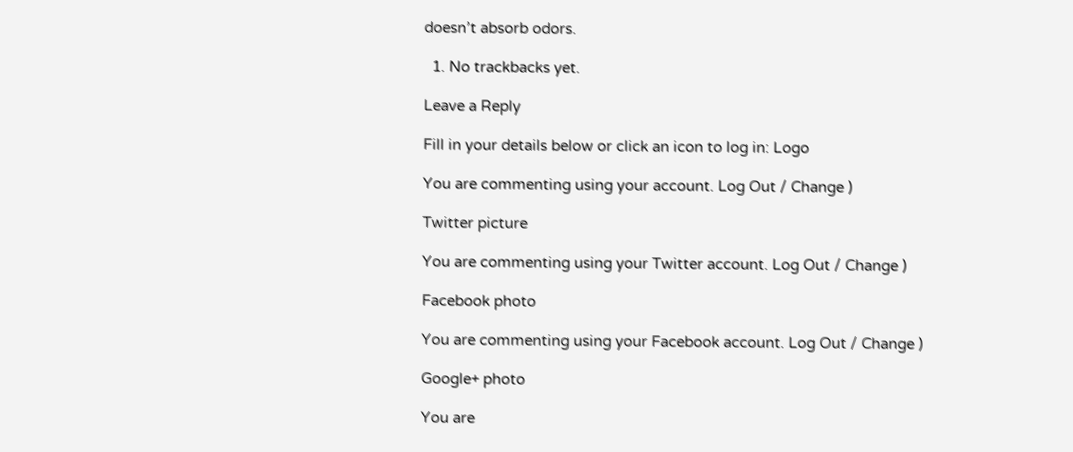doesn’t absorb odors.

  1. No trackbacks yet.

Leave a Reply

Fill in your details below or click an icon to log in: Logo

You are commenting using your account. Log Out / Change )

Twitter picture

You are commenting using your Twitter account. Log Out / Change )

Facebook photo

You are commenting using your Facebook account. Log Out / Change )

Google+ photo

You are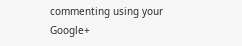commenting using your Google+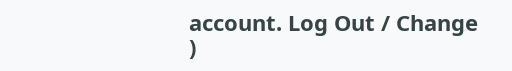account. Log Out / Change )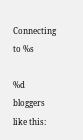Connecting to %s

%d bloggers like this: